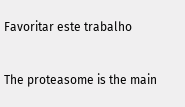Favoritar este trabalho

The proteasome is the main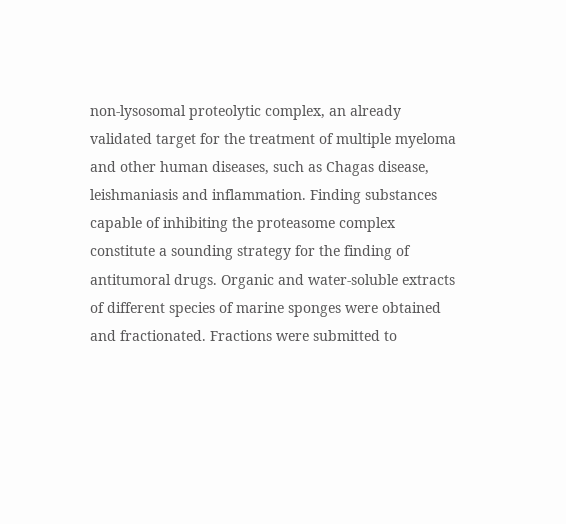non-lysosomal proteolytic complex, an already validated target for the treatment of multiple myeloma and other human diseases, such as Chagas disease, leishmaniasis and inflammation. Finding substances capable of inhibiting the proteasome complex constitute a sounding strategy for the finding of antitumoral drugs. Organic and water-soluble extracts of different species of marine sponges were obtained and fractionated. Fractions were submitted to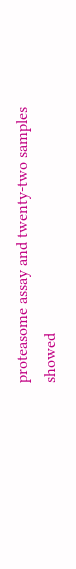proteasome assay and twenty-two samples showed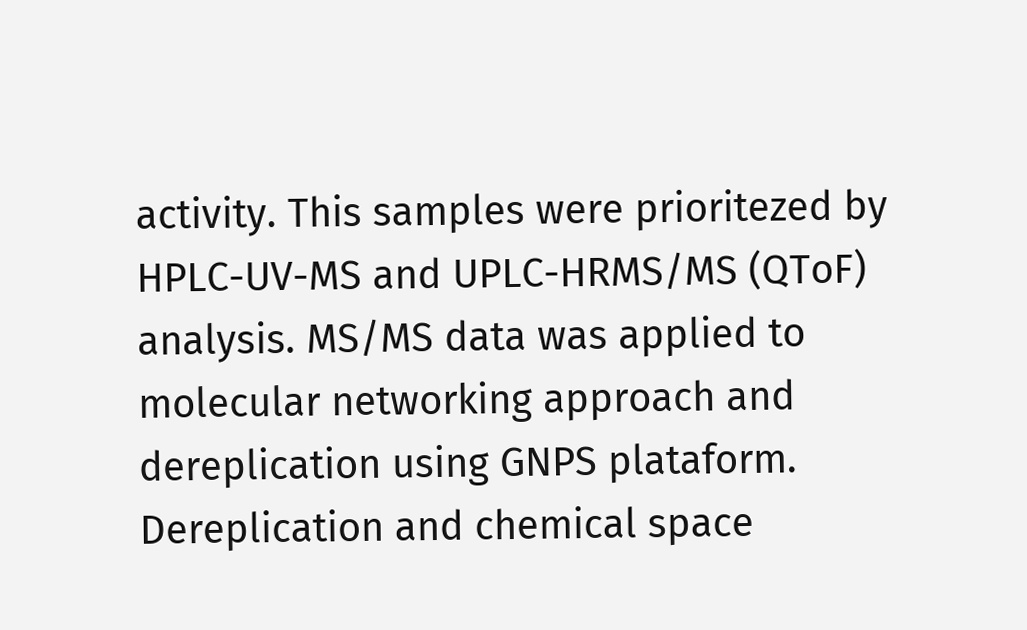activity. This samples were prioritezed by HPLC-UV-MS and UPLC-HRMS/MS (QToF) analysis. MS/MS data was applied to molecular networking approach and dereplication using GNPS plataform. Dereplication and chemical space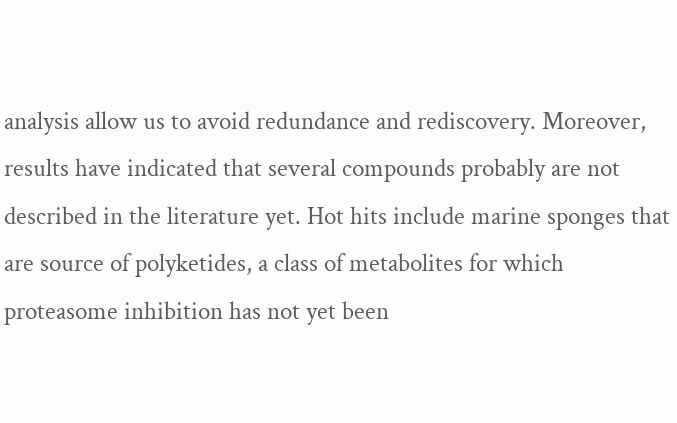analysis allow us to avoid redundance and rediscovery. Moreover, results have indicated that several compounds probably are not described in the literature yet. Hot hits include marine sponges that are source of polyketides, a class of metabolites for which proteasome inhibition has not yet been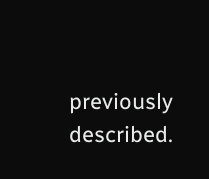previously described.